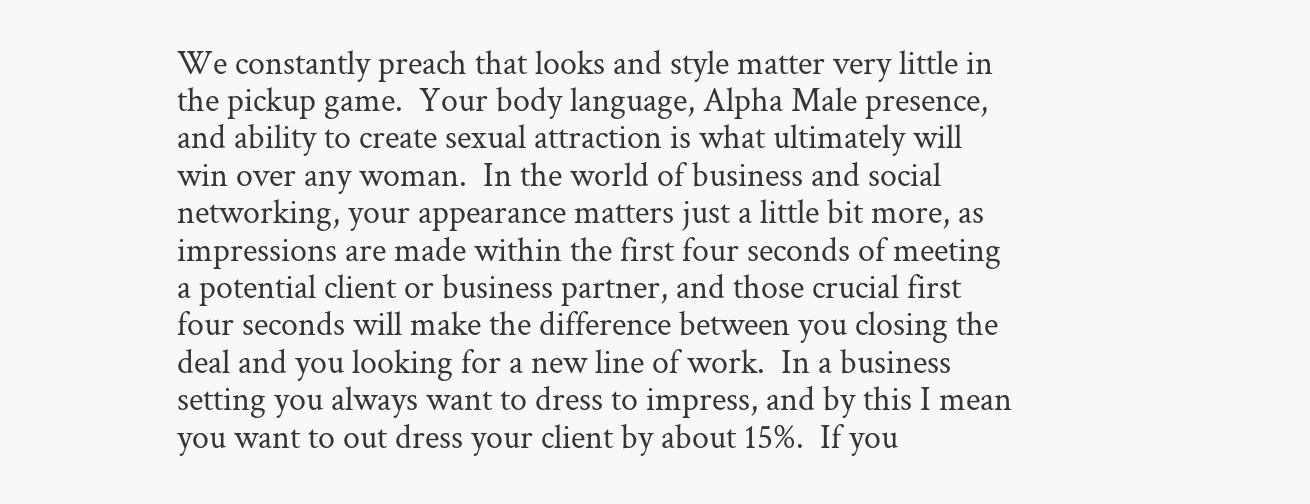We constantly preach that looks and style matter very little in the pickup game.  Your body language, Alpha Male presence, and ability to create sexual attraction is what ultimately will win over any woman.  In the world of business and social networking, your appearance matters just a little bit more, as impressions are made within the first four seconds of meeting a potential client or business partner, and those crucial first four seconds will make the difference between you closing the deal and you looking for a new line of work.  In a business setting you always want to dress to impress, and by this I mean you want to out dress your client by about 15%.  If you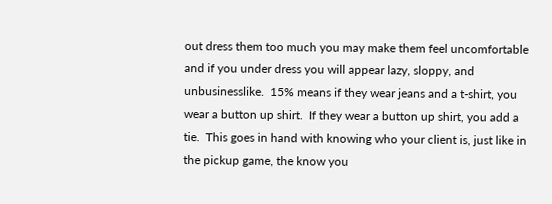out dress them too much you may make them feel uncomfortable and if you under dress you will appear lazy, sloppy, and unbusinesslike.  15% means if they wear jeans and a t-shirt, you wear a button up shirt.  If they wear a button up shirt, you add a tie.  This goes in hand with knowing who your client is, just like in the pickup game, the know you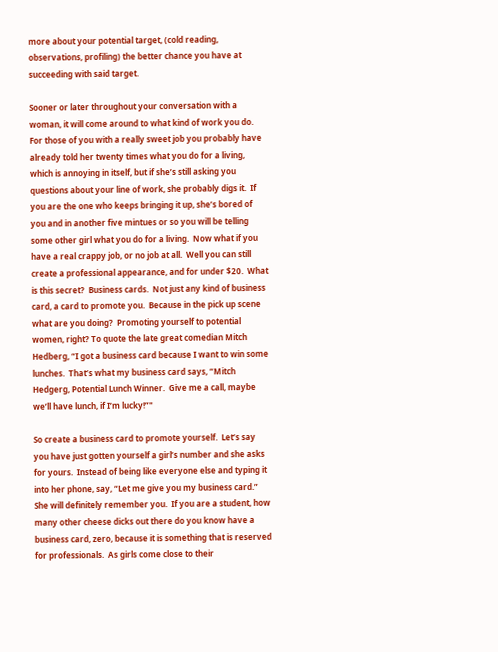more about your potential target, (cold reading, observations, profiling) the better chance you have at succeeding with said target.

Sooner or later throughout your conversation with a woman, it will come around to what kind of work you do.  For those of you with a really sweet job you probably have already told her twenty times what you do for a living, which is annoying in itself, but if she’s still asking you questions about your line of work, she probably digs it.  If you are the one who keeps bringing it up, she’s bored of you and in another five mintues or so you will be telling some other girl what you do for a living.  Now what if you have a real crappy job, or no job at all.  Well you can still create a professional appearance, and for under $20.  What is this secret?  Business cards.  Not just any kind of business card, a card to promote you.  Because in the pick up scene what are you doing?  Promoting yourself to potential women, right? To quote the late great comedian Mitch Hedberg, “I got a business card because I want to win some lunches.  That’s what my business card says, “Mitch Hedgerg, Potential Lunch Winner.  Give me a call, maybe we’ll have lunch, if I’m lucky!”"

So create a business card to promote yourself.  Let’s say you have just gotten yourself a girl’s number and she asks for yours.  Instead of being like everyone else and typing it into her phone, say, “Let me give you my business card.”  She will definitely remember you.  If you are a student, how many other cheese dicks out there do you know have a business card, zero, because it is something that is reserved for professionals.  As girls come close to their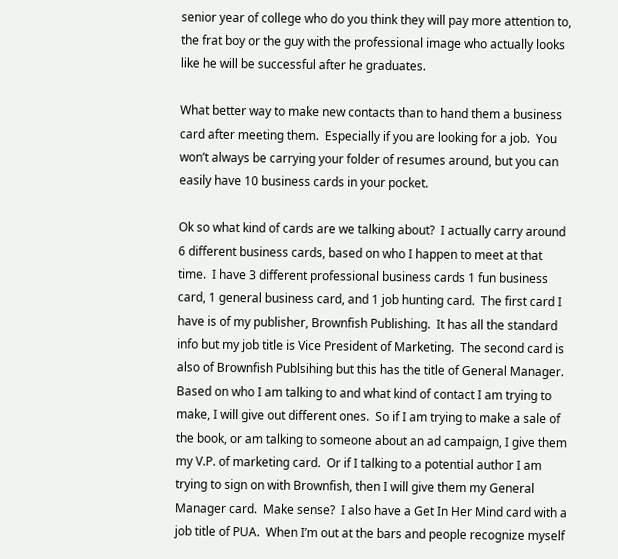senior year of college who do you think they will pay more attention to, the frat boy or the guy with the professional image who actually looks like he will be successful after he graduates.

What better way to make new contacts than to hand them a business card after meeting them.  Especially if you are looking for a job.  You won’t always be carrying your folder of resumes around, but you can easily have 10 business cards in your pocket.

Ok so what kind of cards are we talking about?  I actually carry around 6 different business cards, based on who I happen to meet at that time.  I have 3 different professional business cards 1 fun business card, 1 general business card, and 1 job hunting card.  The first card I have is of my publisher, Brownfish Publishing.  It has all the standard info but my job title is Vice President of Marketing.  The second card is also of Brownfish Publsihing but this has the title of General Manager.  Based on who I am talking to and what kind of contact I am trying to make, I will give out different ones.  So if I am trying to make a sale of the book, or am talking to someone about an ad campaign, I give them my V.P. of marketing card.  Or if I talking to a potential author I am trying to sign on with Brownfish, then I will give them my General Manager card.  Make sense?  I also have a Get In Her Mind card with a job title of PUA.  When I’m out at the bars and people recognize myself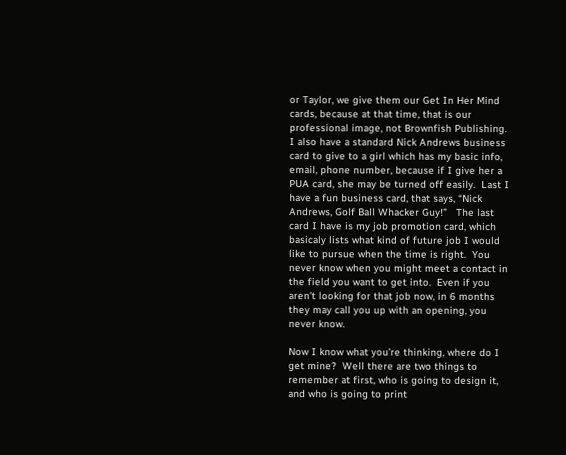or Taylor, we give them our Get In Her Mind cards, because at that time, that is our professional image, not Brownfish Publishing.  I also have a standard Nick Andrews business card to give to a girl which has my basic info, email, phone number, because if I give her a PUA card, she may be turned off easily.  Last I have a fun business card, that says, “Nick Andrews, Golf Ball Whacker Guy!”   The last card I have is my job promotion card, which basicaly lists what kind of future job I would like to pursue when the time is right.  You never know when you might meet a contact in the field you want to get into.  Even if you aren’t looking for that job now, in 6 months they may call you up with an opening, you never know.

Now I know what you’re thinking, where do I get mine?  Well there are two things to remember at first, who is going to design it, and who is going to print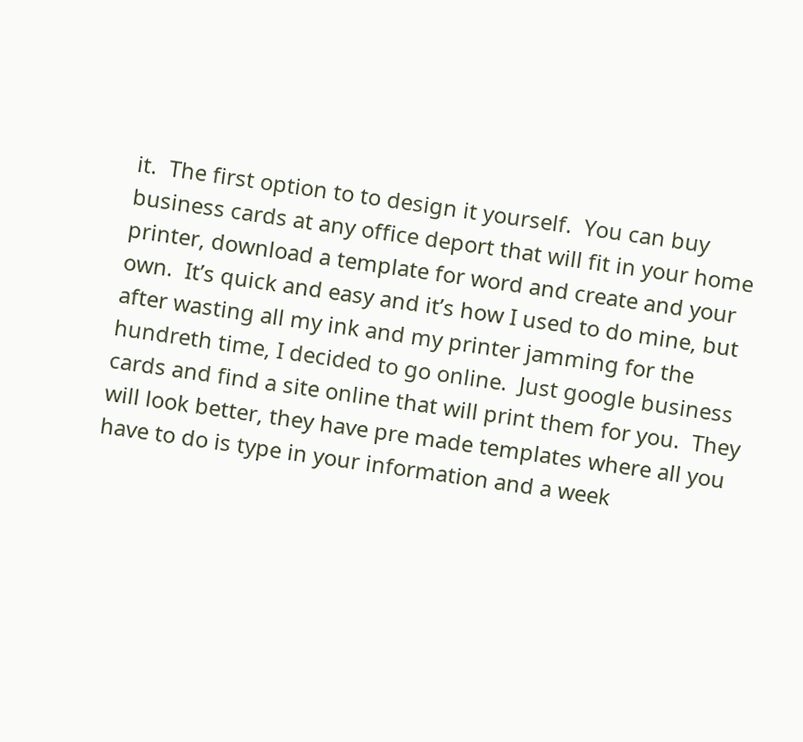it.  The first option to to design it yourself.  You can buy business cards at any office deport that will fit in your home printer, download a template for word and create and your own.  It’s quick and easy and it’s how I used to do mine, but after wasting all my ink and my printer jamming for the hundreth time, I decided to go online.  Just google business cards and find a site online that will print them for you.  They will look better, they have pre made templates where all you have to do is type in your information and a week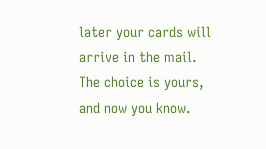later your cards will arrive in the mail.  The choice is yours, and now you know.